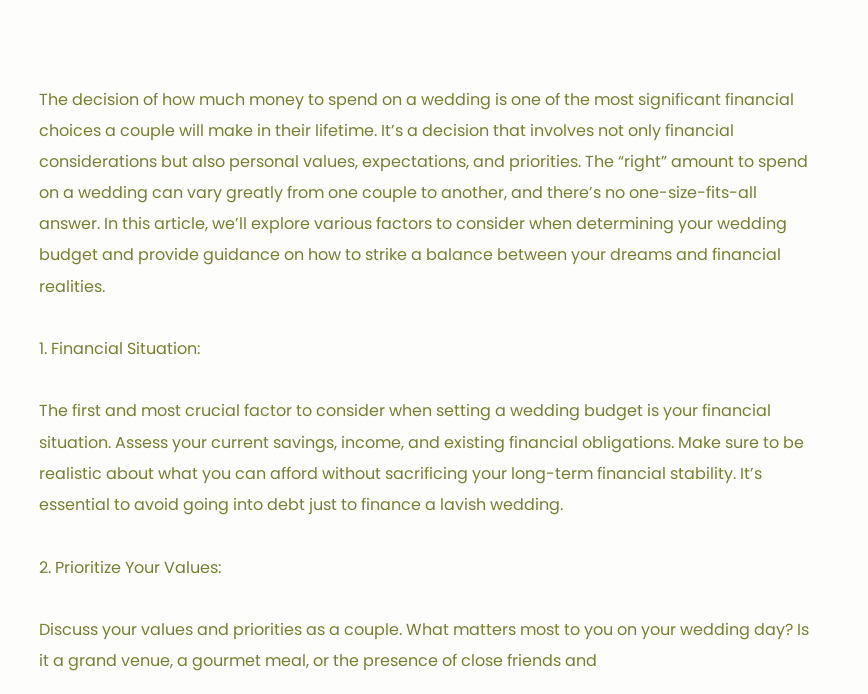The decision of how much money to spend on a wedding is one of the most significant financial choices a couple will make in their lifetime. It’s a decision that involves not only financial considerations but also personal values, expectations, and priorities. The “right” amount to spend on a wedding can vary greatly from one couple to another, and there’s no one-size-fits-all answer. In this article, we’ll explore various factors to consider when determining your wedding budget and provide guidance on how to strike a balance between your dreams and financial realities.

1. Financial Situation:

The first and most crucial factor to consider when setting a wedding budget is your financial situation. Assess your current savings, income, and existing financial obligations. Make sure to be realistic about what you can afford without sacrificing your long-term financial stability. It’s essential to avoid going into debt just to finance a lavish wedding.

2. Prioritize Your Values:

Discuss your values and priorities as a couple. What matters most to you on your wedding day? Is it a grand venue, a gourmet meal, or the presence of close friends and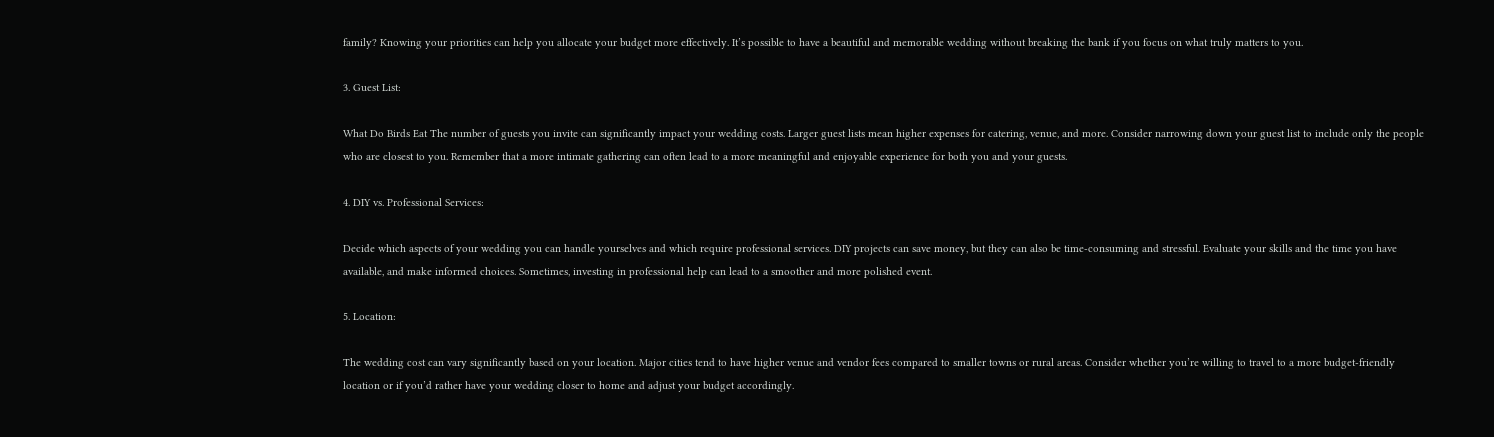family? Knowing your priorities can help you allocate your budget more effectively. It’s possible to have a beautiful and memorable wedding without breaking the bank if you focus on what truly matters to you.

3. Guest List:

What Do Birds Eat The number of guests you invite can significantly impact your wedding costs. Larger guest lists mean higher expenses for catering, venue, and more. Consider narrowing down your guest list to include only the people who are closest to you. Remember that a more intimate gathering can often lead to a more meaningful and enjoyable experience for both you and your guests.

4. DIY vs. Professional Services:

Decide which aspects of your wedding you can handle yourselves and which require professional services. DIY projects can save money, but they can also be time-consuming and stressful. Evaluate your skills and the time you have available, and make informed choices. Sometimes, investing in professional help can lead to a smoother and more polished event.

5. Location:

The wedding cost can vary significantly based on your location. Major cities tend to have higher venue and vendor fees compared to smaller towns or rural areas. Consider whether you’re willing to travel to a more budget-friendly location or if you’d rather have your wedding closer to home and adjust your budget accordingly.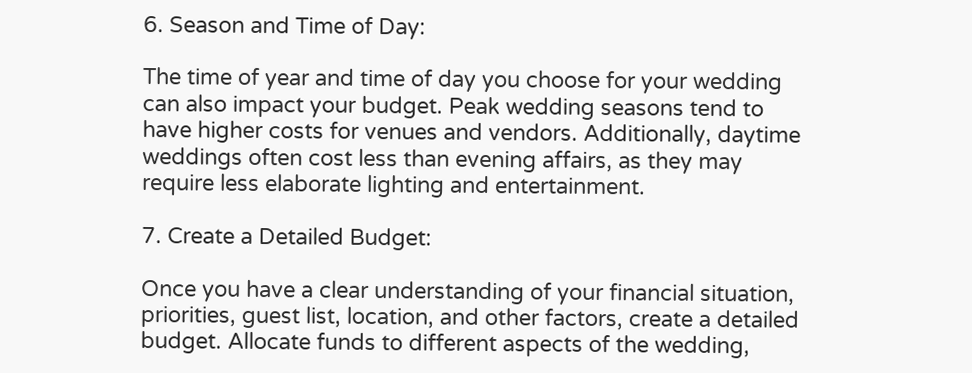6. Season and Time of Day:

The time of year and time of day you choose for your wedding can also impact your budget. Peak wedding seasons tend to have higher costs for venues and vendors. Additionally, daytime weddings often cost less than evening affairs, as they may require less elaborate lighting and entertainment.

7. Create a Detailed Budget:

Once you have a clear understanding of your financial situation, priorities, guest list, location, and other factors, create a detailed budget. Allocate funds to different aspects of the wedding,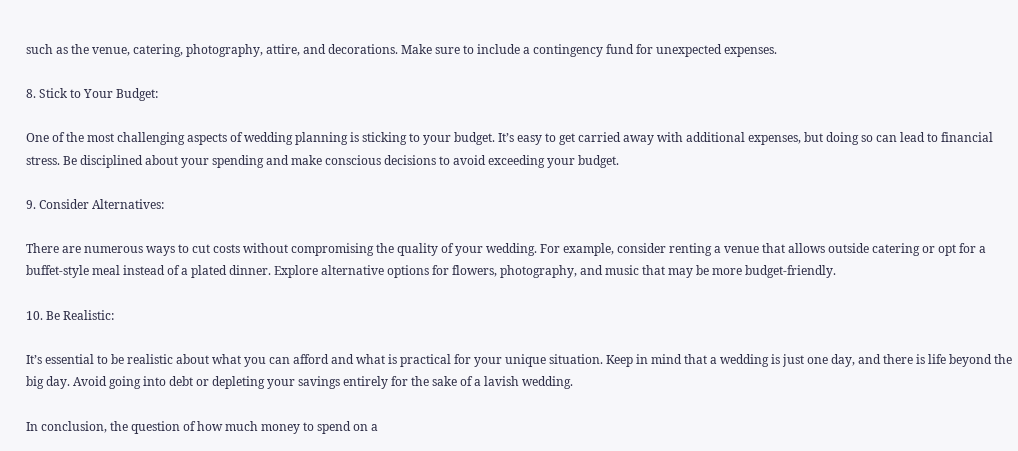such as the venue, catering, photography, attire, and decorations. Make sure to include a contingency fund for unexpected expenses.

8. Stick to Your Budget:

One of the most challenging aspects of wedding planning is sticking to your budget. It’s easy to get carried away with additional expenses, but doing so can lead to financial stress. Be disciplined about your spending and make conscious decisions to avoid exceeding your budget.

9. Consider Alternatives:

There are numerous ways to cut costs without compromising the quality of your wedding. For example, consider renting a venue that allows outside catering or opt for a buffet-style meal instead of a plated dinner. Explore alternative options for flowers, photography, and music that may be more budget-friendly.

10. Be Realistic:

It’s essential to be realistic about what you can afford and what is practical for your unique situation. Keep in mind that a wedding is just one day, and there is life beyond the big day. Avoid going into debt or depleting your savings entirely for the sake of a lavish wedding.

In conclusion, the question of how much money to spend on a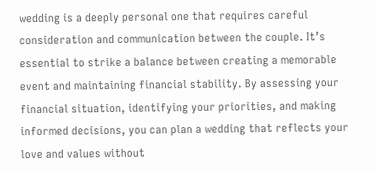wedding is a deeply personal one that requires careful consideration and communication between the couple. It’s essential to strike a balance between creating a memorable event and maintaining financial stability. By assessing your financial situation, identifying your priorities, and making informed decisions, you can plan a wedding that reflects your love and values without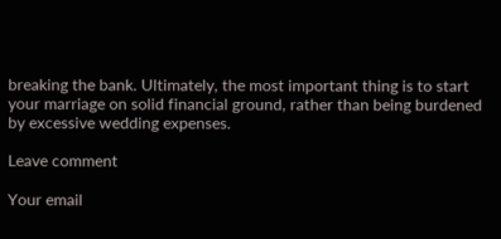breaking the bank. Ultimately, the most important thing is to start your marriage on solid financial ground, rather than being burdened by excessive wedding expenses.

Leave comment

Your email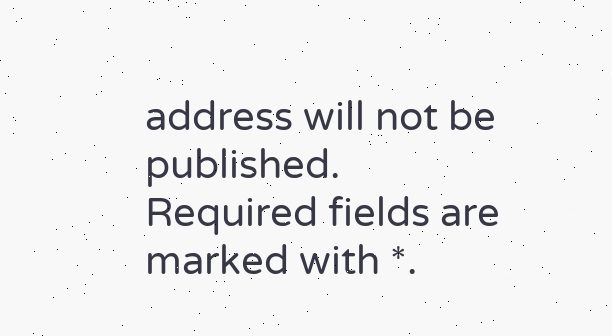address will not be published. Required fields are marked with *.